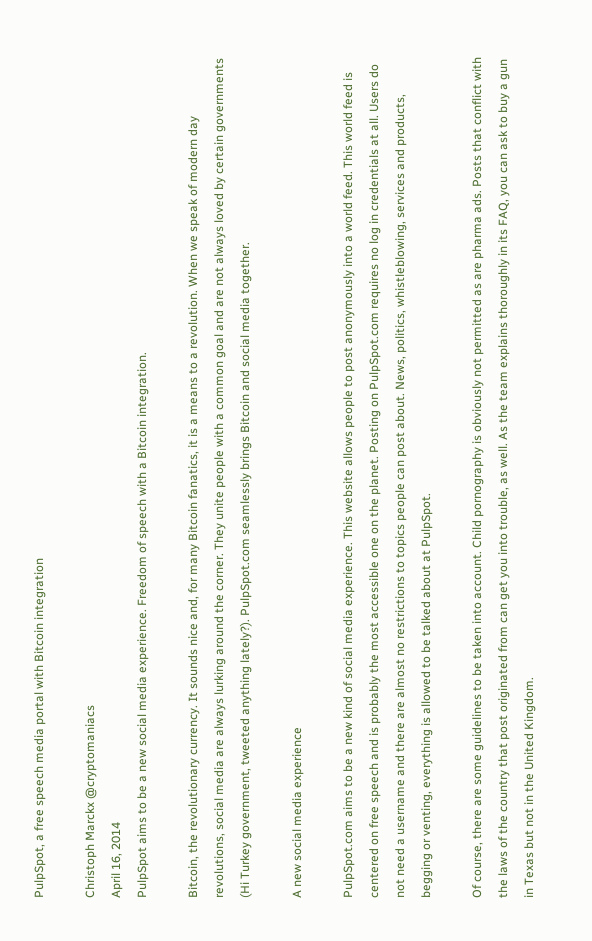PulpSpot, a free speech media portal with Bitcoin integration

Christoph Marckx @cryptomaniacs
April 16, 2014
PulpSpot aims to be a new social media experience. Freedom of speech with a Bitcoin integration.

Bitcoin, the revolutionary currency. It sounds nice and, for many Bitcoin fanatics, it is a means to a revolution. When we speak of modern day revolutions, social media are always lurking around the corner. They unite people with a common goal and are not always loved by certain governments (Hi Turkey government, tweeted anything lately?). PulpSpot.com seamlessly brings Bitcoin and social media together.

A new social media experience

PulpSpot.com aims to be a new kind of social media experience. This website allows people to post anonymously into a world feed. This world feed is centered on free speech and is probably the most accessible one on the planet. Posting on PulpSpot.com requires no log in credentials at all. Users do not need a username and there are almost no restrictions to topics people can post about. News, politics, whistleblowing, services and products, begging or venting, everything is allowed to be talked about at PulpSpot.

Of course, there are some guidelines to be taken into account. Child pornography is obviously not permitted as are pharma ads. Posts that conflict with the laws of the country that post originated from can get you into trouble, as well. As the team explains thoroughly in its FAQ, you can ask to buy a gun in Texas but not in the United Kingdom.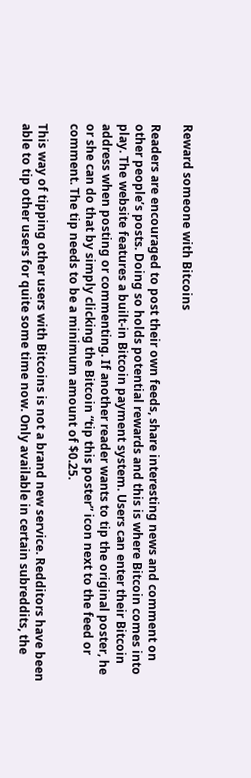Reward someone with Bitcoins

Readers are encouraged to post their own feeds, share interesting news and comment on other people’s posts. Doing so holds potential rewards and this is where Bitcoin comes into play. The website features a built-in Bitcoin payment system. Users can enter their Bitcoin address when posting or commenting. If another reader wants to tip the original poster, he or she can do that by simply clicking the Bitcoin “tip this poster” icon next to the feed or comment. The tip needs to be a minimum amount of $0.25.

This way of tipping other users with Bitcoins is not a brand new service. Redditors have been able to tip other users for quite some time now. Only available in certain subreddits, the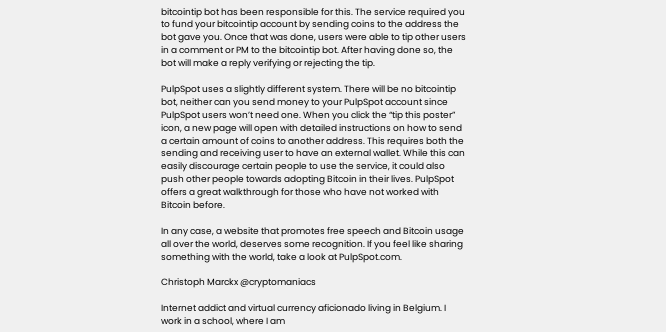bitcointip bot has been responsible for this. The service required you to fund your bitcointip account by sending coins to the address the bot gave you. Once that was done, users were able to tip other users in a comment or PM to the bitcointip bot. After having done so, the bot will make a reply verifying or rejecting the tip.

PulpSpot uses a slightly different system. There will be no bitcointip bot, neither can you send money to your PulpSpot account since PulpSpot users won’t need one. When you click the “tip this poster” icon, a new page will open with detailed instructions on how to send a certain amount of coins to another address. This requires both the sending and receiving user to have an external wallet. While this can easily discourage certain people to use the service, it could also push other people towards adopting Bitcoin in their lives. PulpSpot offers a great walkthrough for those who have not worked with Bitcoin before.

In any case, a website that promotes free speech and Bitcoin usage all over the world, deserves some recognition. If you feel like sharing something with the world, take a look at PulpSpot.com.

Christoph Marckx @cryptomaniacs

Internet addict and virtual currency aficionado living in Belgium. I work in a school, where I am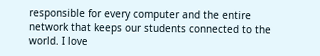responsible for every computer and the entire network that keeps our students connected to the world. I love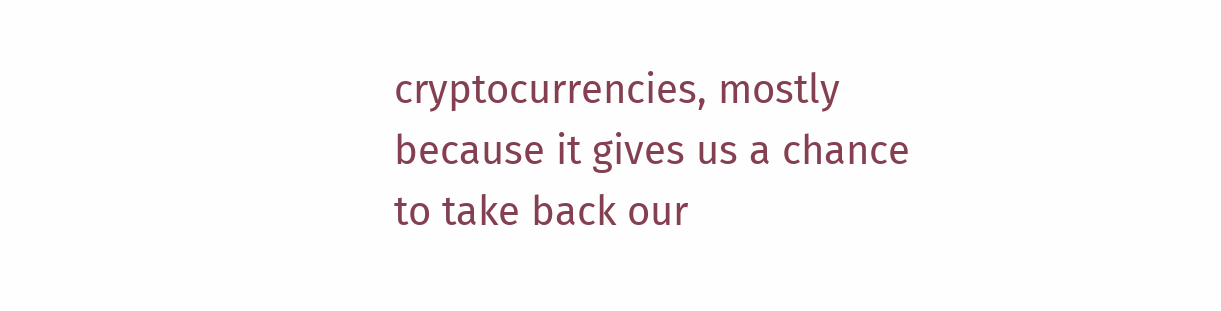cryptocurrencies, mostly because it gives us a chance to take back our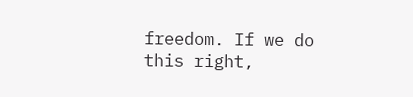freedom. If we do this right,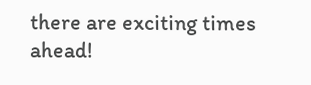there are exciting times ahead!